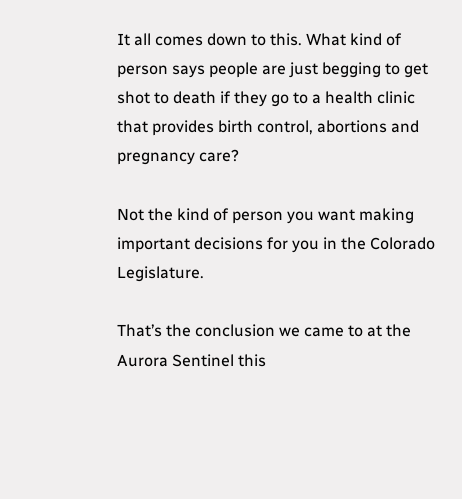It all comes down to this. What kind of person says people are just begging to get shot to death if they go to a health clinic that provides birth control, abortions and pregnancy care?

Not the kind of person you want making important decisions for you in the Colorado Legislature.

That’s the conclusion we came to at the Aurora Sentinel this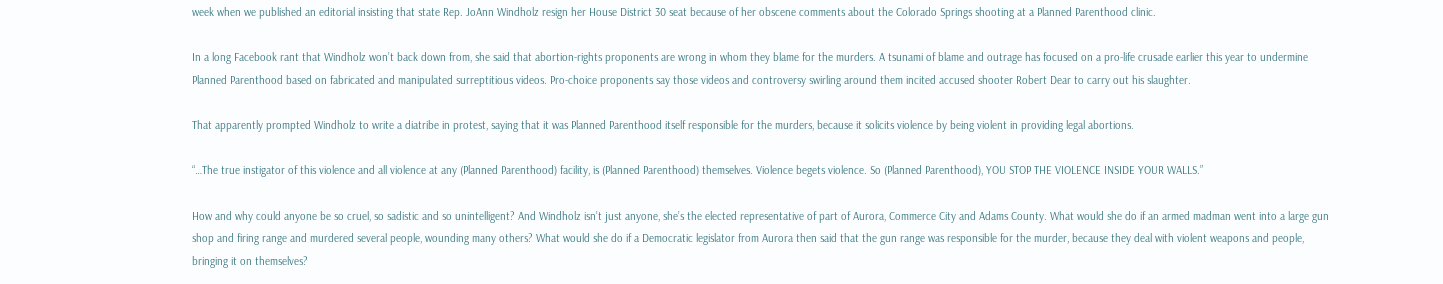week when we published an editorial insisting that state Rep. JoAnn Windholz resign her House District 30 seat because of her obscene comments about the Colorado Springs shooting at a Planned Parenthood clinic.

In a long Facebook rant that Windholz won’t back down from, she said that abortion-rights proponents are wrong in whom they blame for the murders. A tsunami of blame and outrage has focused on a pro-life crusade earlier this year to undermine Planned Parenthood based on fabricated and manipulated surreptitious videos. Pro-choice proponents say those videos and controversy swirling around them incited accused shooter Robert Dear to carry out his slaughter.

That apparently prompted Windholz to write a diatribe in protest, saying that it was Planned Parenthood itself responsible for the murders, because it solicits violence by being violent in providing legal abortions.

“…The true instigator of this violence and all violence at any (Planned Parenthood) facility, is (Planned Parenthood) themselves. Violence begets violence. So (Planned Parenthood), YOU STOP THE VIOLENCE INSIDE YOUR WALLS.”

How and why could anyone be so cruel, so sadistic and so unintelligent? And Windholz isn’t just anyone, she’s the elected representative of part of Aurora, Commerce City and Adams County. What would she do if an armed madman went into a large gun shop and firing range and murdered several people, wounding many others? What would she do if a Democratic legislator from Aurora then said that the gun range was responsible for the murder, because they deal with violent weapons and people, bringing it on themselves?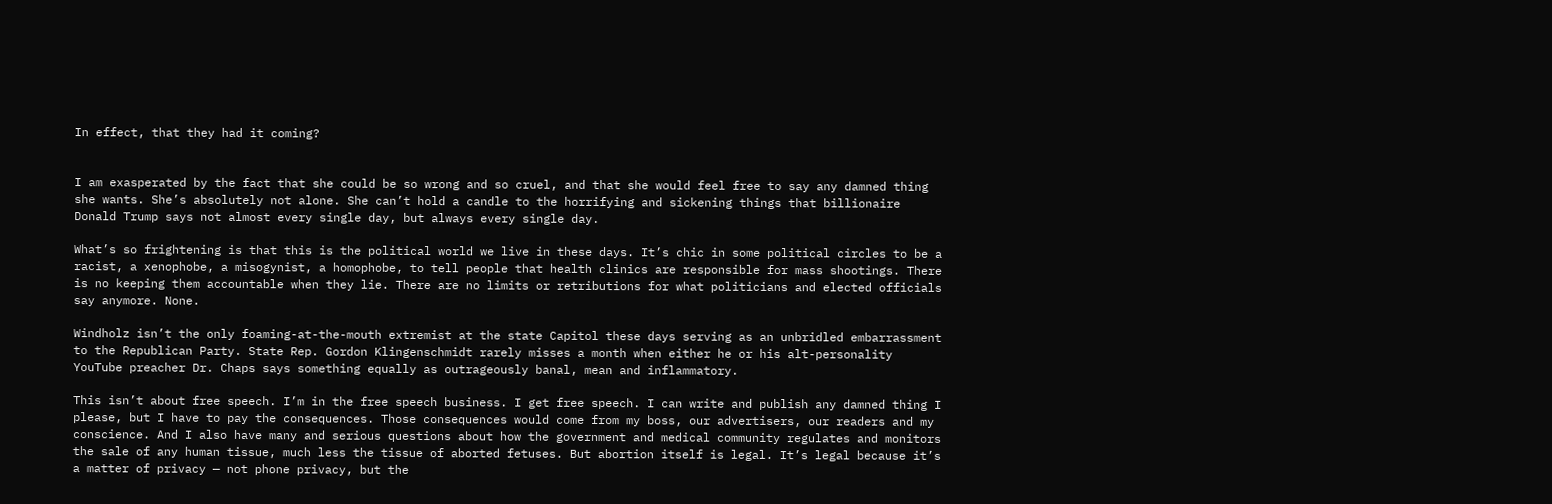In effect, that they had it coming?


I am exasperated by the fact that she could be so wrong and so cruel, and that she would feel free to say any damned thing she wants. She’s absolutely not alone. She can’t hold a candle to the horrifying and sickening things that billionaire Donald Trump says not almost every single day, but always every single day.

What’s so frightening is that this is the political world we live in these days. It’s chic in some political circles to be a racist, a xenophobe, a misogynist, a homophobe, to tell people that health clinics are responsible for mass shootings. There is no keeping them accountable when they lie. There are no limits or retributions for what politicians and elected officials say anymore. None.

Windholz isn’t the only foaming-at-the-mouth extremist at the state Capitol these days serving as an unbridled embarrassment to the Republican Party. State Rep. Gordon Klingenschmidt rarely misses a month when either he or his alt-personality YouTube preacher Dr. Chaps says something equally as outrageously banal, mean and inflammatory.

This isn’t about free speech. I’m in the free speech business. I get free speech. I can write and publish any damned thing I please, but I have to pay the consequences. Those consequences would come from my boss, our advertisers, our readers and my conscience. And I also have many and serious questions about how the government and medical community regulates and monitors the sale of any human tissue, much less the tissue of aborted fetuses. But abortion itself is legal. It’s legal because it’s a matter of privacy — not phone privacy, but the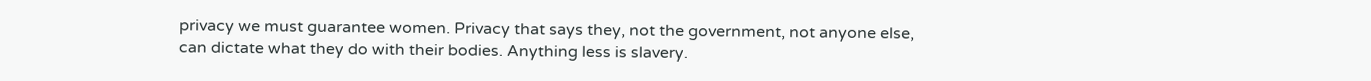privacy we must guarantee women. Privacy that says they, not the government, not anyone else, can dictate what they do with their bodies. Anything less is slavery.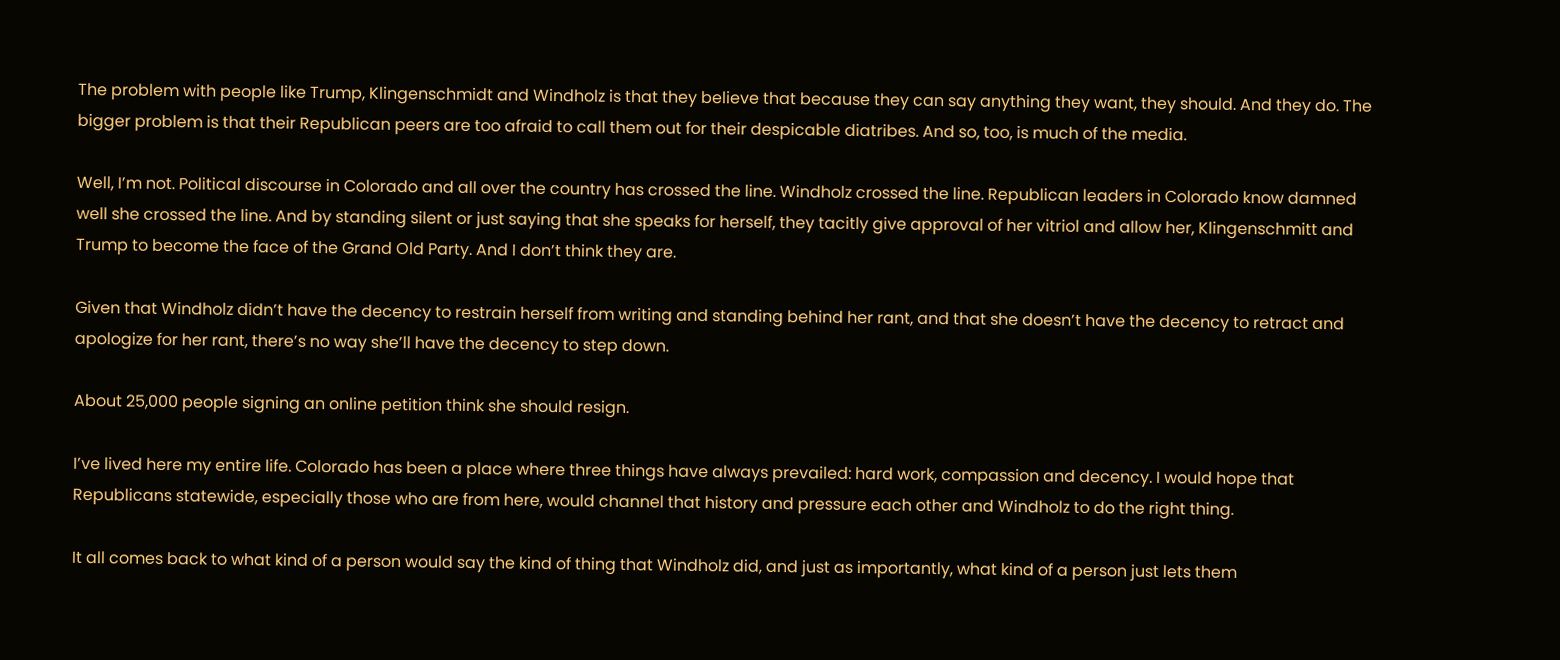The problem with people like Trump, Klingenschmidt and Windholz is that they believe that because they can say anything they want, they should. And they do. The bigger problem is that their Republican peers are too afraid to call them out for their despicable diatribes. And so, too, is much of the media.

Well, I’m not. Political discourse in Colorado and all over the country has crossed the line. Windholz crossed the line. Republican leaders in Colorado know damned well she crossed the line. And by standing silent or just saying that she speaks for herself, they tacitly give approval of her vitriol and allow her, Klingenschmitt and Trump to become the face of the Grand Old Party. And I don’t think they are.

Given that Windholz didn’t have the decency to restrain herself from writing and standing behind her rant, and that she doesn’t have the decency to retract and apologize for her rant, there’s no way she’ll have the decency to step down.

About 25,000 people signing an online petition think she should resign.

I’ve lived here my entire life. Colorado has been a place where three things have always prevailed: hard work, compassion and decency. I would hope that Republicans statewide, especially those who are from here, would channel that history and pressure each other and Windholz to do the right thing.

It all comes back to what kind of a person would say the kind of thing that Windholz did, and just as importantly, what kind of a person just lets them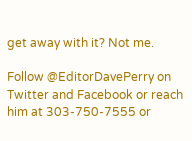get away with it? Not me.

Follow @EditorDavePerry on Twitter and Facebook or reach him at 303-750-7555 or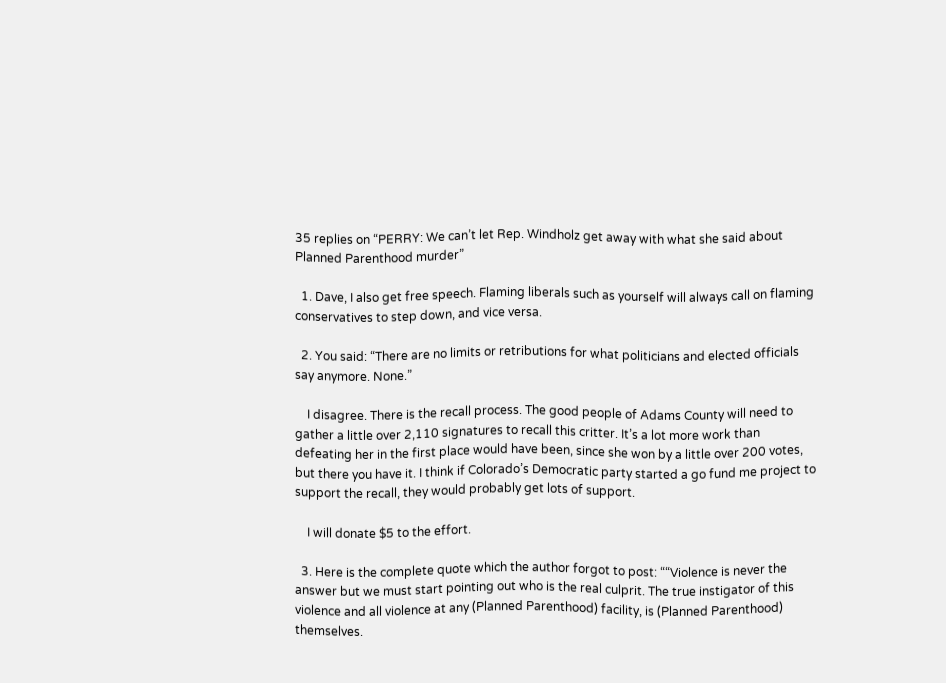35 replies on “PERRY: We can’t let Rep. Windholz get away with what she said about Planned Parenthood murder”

  1. Dave, I also get free speech. Flaming liberals such as yourself will always call on flaming conservatives to step down, and vice versa.

  2. You said: “There are no limits or retributions for what politicians and elected officials say anymore. None.”

    I disagree. There is the recall process. The good people of Adams County will need to gather a little over 2,110 signatures to recall this critter. It’s a lot more work than defeating her in the first place would have been, since she won by a little over 200 votes, but there you have it. I think if Colorado’s Democratic party started a go fund me project to support the recall, they would probably get lots of support.

    I will donate $5 to the effort.

  3. Here is the complete quote which the author forgot to post: ““Violence is never the answer but we must start pointing out who is the real culprit. The true instigator of this violence and all violence at any (Planned Parenthood) facility, is (Planned Parenthood) themselves.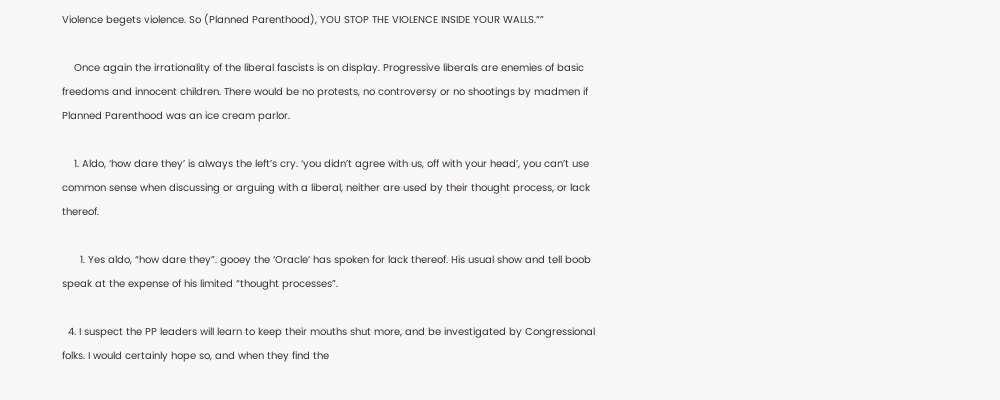Violence begets violence. So (Planned Parenthood), YOU STOP THE VIOLENCE INSIDE YOUR WALLS.””

    Once again the irrationality of the liberal fascists is on display. Progressive liberals are enemies of basic freedoms and innocent children. There would be no protests, no controversy or no shootings by madmen if Planned Parenthood was an ice cream parlor.

    1. Aldo, ‘how dare they’ is always the left’s cry. ‘you didn’t agree with us, off with your head’, you can’t use common sense when discussing or arguing with a liberal, neither are used by their thought process, or lack thereof.

      1. Yes aldo, “how dare they”. gooey the ‘Oracle’ has spoken for lack thereof. His usual show and tell boob speak at the expense of his limited “thought processes”.

  4. I suspect the PP leaders will learn to keep their mouths shut more, and be investigated by Congressional folks. I would certainly hope so, and when they find the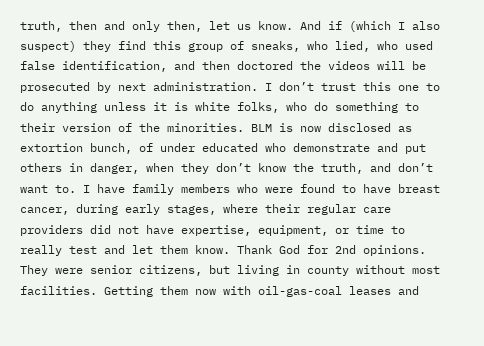truth, then and only then, let us know. And if (which I also suspect) they find this group of sneaks, who lied, who used false identification, and then doctored the videos will be prosecuted by next administration. I don’t trust this one to do anything unless it is white folks, who do something to their version of the minorities. BLM is now disclosed as extortion bunch, of under educated who demonstrate and put others in danger, when they don’t know the truth, and don’t want to. I have family members who were found to have breast cancer, during early stages, where their regular care providers did not have expertise, equipment, or time to really test and let them know. Thank God for 2nd opinions. They were senior citizens, but living in county without most facilities. Getting them now with oil-gas-coal leases and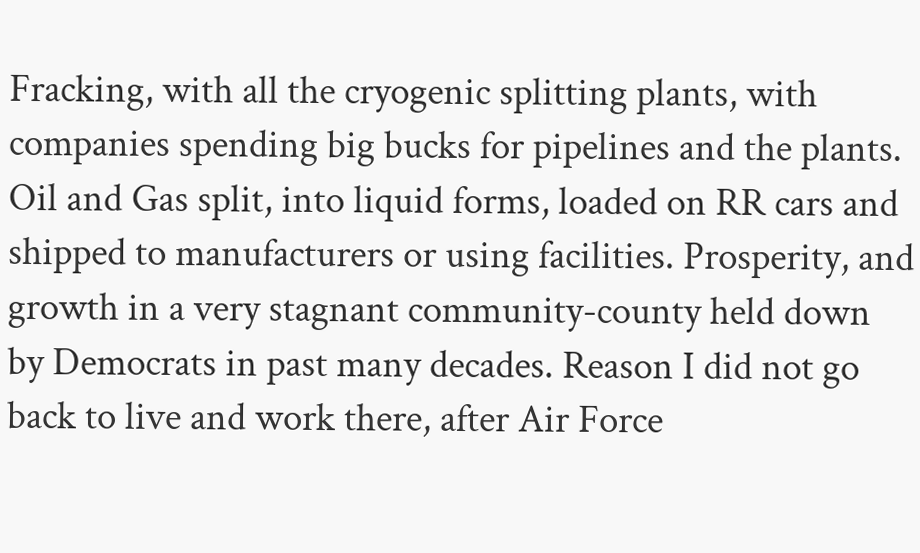Fracking, with all the cryogenic splitting plants, with companies spending big bucks for pipelines and the plants. Oil and Gas split, into liquid forms, loaded on RR cars and shipped to manufacturers or using facilities. Prosperity, and growth in a very stagnant community-county held down by Democrats in past many decades. Reason I did not go back to live and work there, after Air Force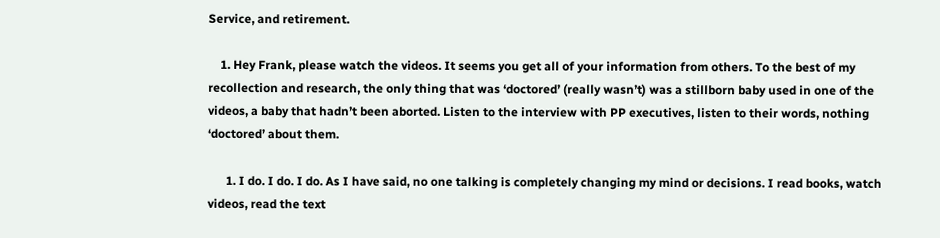Service, and retirement.

    1. Hey Frank, please watch the videos. It seems you get all of your information from others. To the best of my recollection and research, the only thing that was ‘doctored’ (really wasn’t) was a stillborn baby used in one of the videos, a baby that hadn’t been aborted. Listen to the interview with PP executives, listen to their words, nothing ‘doctored’ about them.

      1. I do. I do. I do. As I have said, no one talking is completely changing my mind or decisions. I read books, watch videos, read the text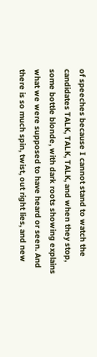of speeches because I cannot stand to watch the candidates TALK, TALK, TALK, and when they stop, some bottle blonde, with dark roots showing explains what we were supposed to have heard or seen. And there is so much spin, twist, out right lies, and new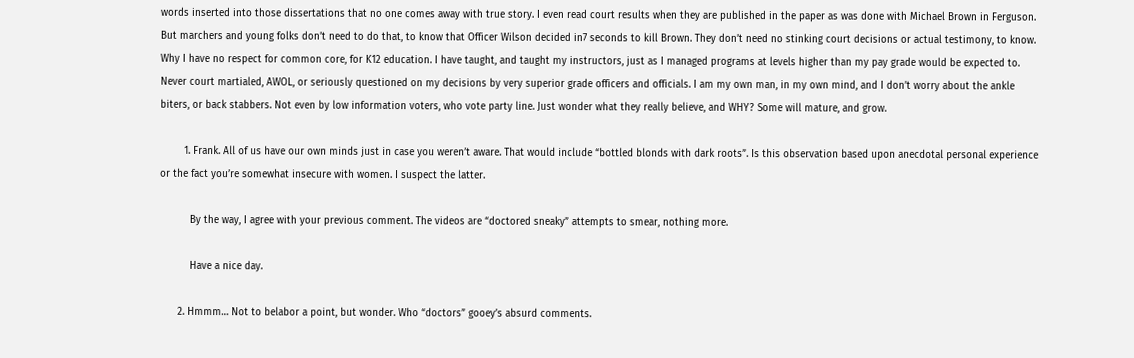words inserted into those dissertations that no one comes away with true story. I even read court results when they are published in the paper as was done with Michael Brown in Ferguson. But marchers and young folks don’t need to do that, to know that Officer Wilson decided in7 seconds to kill Brown. They don’t need no stinking court decisions or actual testimony, to know. Why I have no respect for common core, for K12 education. I have taught, and taught my instructors, just as I managed programs at levels higher than my pay grade would be expected to. Never court martialed, AWOL, or seriously questioned on my decisions by very superior grade officers and officials. I am my own man, in my own mind, and I don’t worry about the ankle biters, or back stabbers. Not even by low information voters, who vote party line. Just wonder what they really believe, and WHY? Some will mature, and grow.

        1. Frank. All of us have our own minds just in case you weren’t aware. That would include “bottled blonds with dark roots”. Is this observation based upon anecdotal personal experience or the fact you’re somewhat insecure with women. I suspect the latter.

          By the way, I agree with your previous comment. The videos are “doctored sneaky” attempts to smear, nothing more.

          Have a nice day.

      2. Hmmm… Not to belabor a point, but wonder. Who “doctors” gooey’s absurd comments.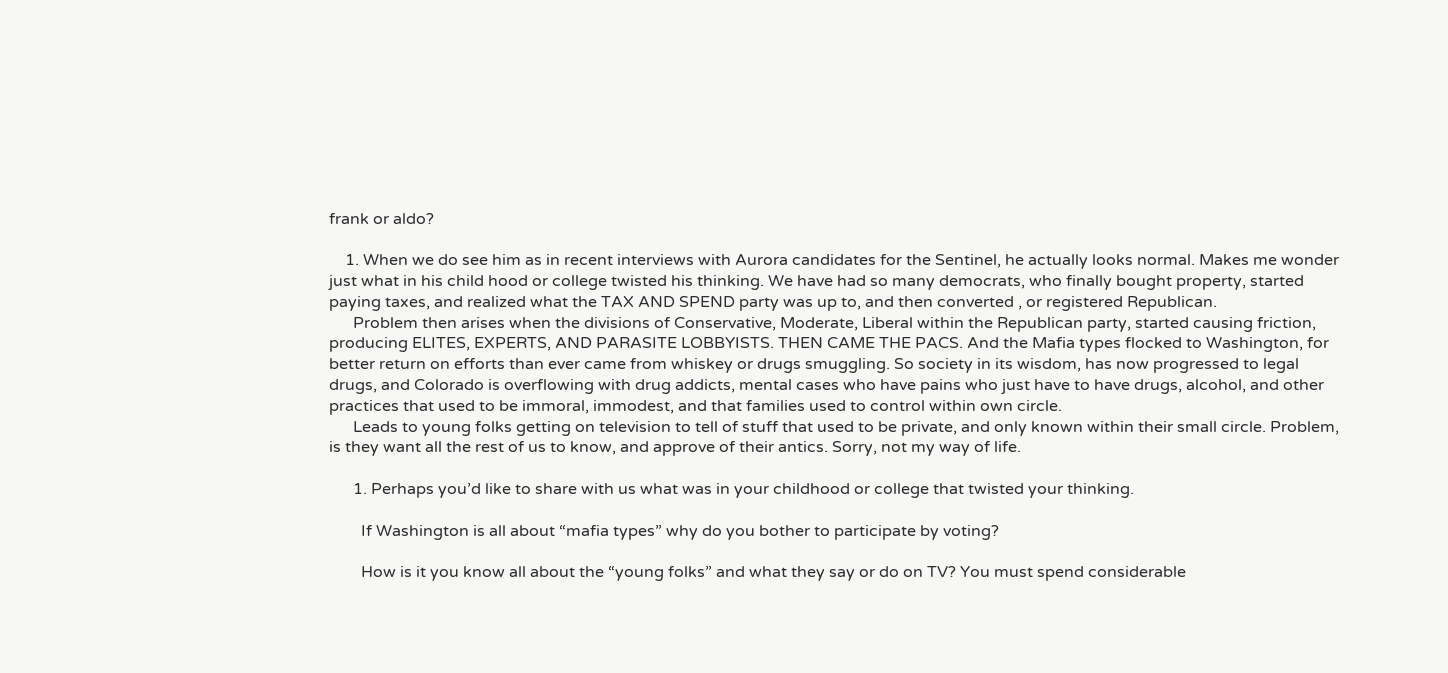frank or aldo?

    1. When we do see him as in recent interviews with Aurora candidates for the Sentinel, he actually looks normal. Makes me wonder just what in his child hood or college twisted his thinking. We have had so many democrats, who finally bought property, started paying taxes, and realized what the TAX AND SPEND party was up to, and then converted , or registered Republican.
      Problem then arises when the divisions of Conservative, Moderate, Liberal within the Republican party, started causing friction, producing ELITES, EXPERTS, AND PARASITE LOBBYISTS. THEN CAME THE PACS. And the Mafia types flocked to Washington, for better return on efforts than ever came from whiskey or drugs smuggling. So society in its wisdom, has now progressed to legal drugs, and Colorado is overflowing with drug addicts, mental cases who have pains who just have to have drugs, alcohol, and other practices that used to be immoral, immodest, and that families used to control within own circle.
      Leads to young folks getting on television to tell of stuff that used to be private, and only known within their small circle. Problem, is they want all the rest of us to know, and approve of their antics. Sorry, not my way of life.

      1. Perhaps you’d like to share with us what was in your childhood or college that twisted your thinking.

        If Washington is all about “mafia types” why do you bother to participate by voting?

        How is it you know all about the “young folks” and what they say or do on TV? You must spend considerable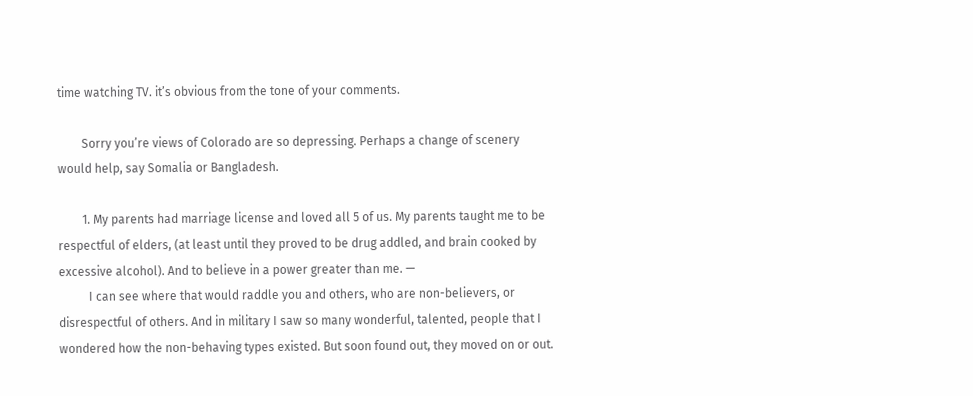time watching TV. it’s obvious from the tone of your comments.

        Sorry you’re views of Colorado are so depressing. Perhaps a change of scenery would help, say Somalia or Bangladesh.

        1. My parents had marriage license and loved all 5 of us. My parents taught me to be respectful of elders, (at least until they proved to be drug addled, and brain cooked by excessive alcohol). And to believe in a power greater than me. —
          I can see where that would raddle you and others, who are non-believers, or disrespectful of others. And in military I saw so many wonderful, talented, people that I wondered how the non-behaving types existed. But soon found out, they moved on or out.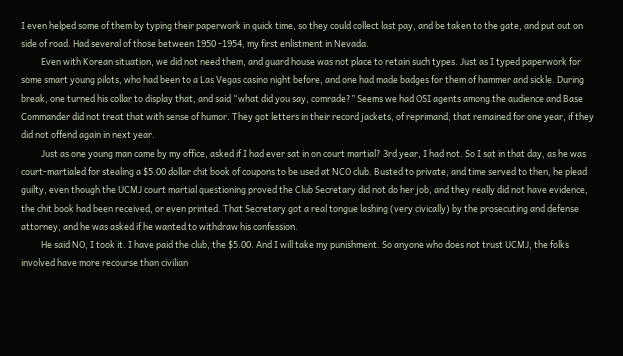I even helped some of them by typing their paperwork in quick time, so they could collect last pay, and be taken to the gate, and put out on side of road. Had several of those between 1950 -1954, my first enlistment in Nevada.
          Even with Korean situation, we did not need them, and guard house was not place to retain such types. Just as I typed paperwork for some smart young pilots, who had been to a Las Vegas casino night before, and one had made badges for them of hammer and sickle. During break, one turned his collar to display that, and said “what did you say, comrade?” Seems we had OSI agents among the audience and Base Commander did not treat that with sense of humor. They got letters in their record jackets, of reprimand, that remained for one year, if they did not offend again in next year.
          Just as one young man came by my office, asked if I had ever sat in on court martial? 3rd year, I had not. So I sat in that day, as he was court-martialed for stealing a $5.00 dollar chit book of coupons to be used at NCO club. Busted to private, and time served to then, he plead guilty, even though the UCMJ court martial questioning proved the Club Secretary did not do her job, and they really did not have evidence, the chit book had been received, or even printed. That Secretary got a real tongue lashing (very civically) by the prosecuting and defense attorney, and he was asked if he wanted to withdraw his confession.
          He said NO, I took it. I have paid the club, the $5.00. And I will take my punishment. So anyone who does not trust UCMJ, the folks involved have more recourse than civilian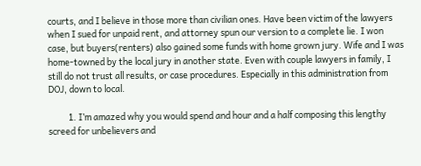courts, and I believe in those more than civilian ones. Have been victim of the lawyers when I sued for unpaid rent, and attorney spun our version to a complete lie. I won case, but buyers(renters) also gained some funds with home grown jury. Wife and I was home-towned by the local jury in another state. Even with couple lawyers in family, I still do not trust all results, or case procedures. Especially in this administration from DOJ, down to local.

          1. I’m amazed why you would spend and hour and a half composing this lengthy screed for unbelievers and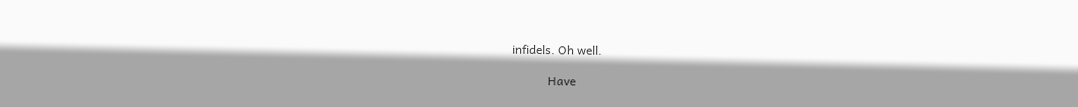infidels. Oh well.

            Have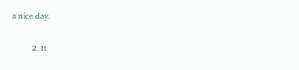a nice day.

          2. It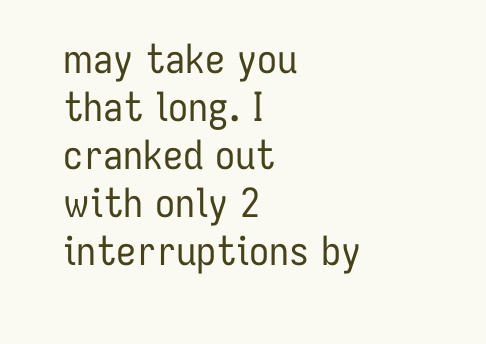may take you that long. I cranked out with only 2 interruptions by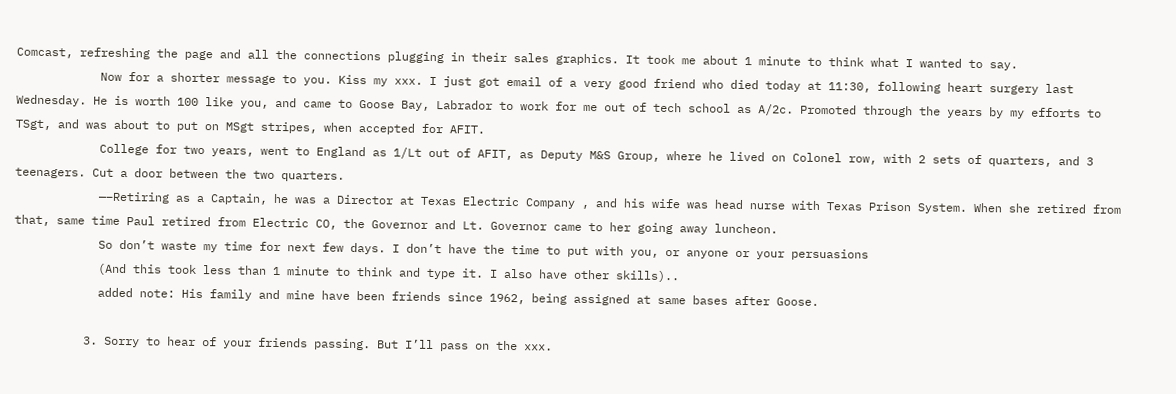Comcast, refreshing the page and all the connections plugging in their sales graphics. It took me about 1 minute to think what I wanted to say.
            Now for a shorter message to you. Kiss my xxx. I just got email of a very good friend who died today at 11:30, following heart surgery last Wednesday. He is worth 100 like you, and came to Goose Bay, Labrador to work for me out of tech school as A/2c. Promoted through the years by my efforts to TSgt, and was about to put on MSgt stripes, when accepted for AFIT.
            College for two years, went to England as 1/Lt out of AFIT, as Deputy M&S Group, where he lived on Colonel row, with 2 sets of quarters, and 3 teenagers. Cut a door between the two quarters.
            —–Retiring as a Captain, he was a Director at Texas Electric Company , and his wife was head nurse with Texas Prison System. When she retired from that, same time Paul retired from Electric CO, the Governor and Lt. Governor came to her going away luncheon.
            So don’t waste my time for next few days. I don’t have the time to put with you, or anyone or your persuasions
            (And this took less than 1 minute to think and type it. I also have other skills)..
            added note: His family and mine have been friends since 1962, being assigned at same bases after Goose.

          3. Sorry to hear of your friends passing. But I’ll pass on the xxx.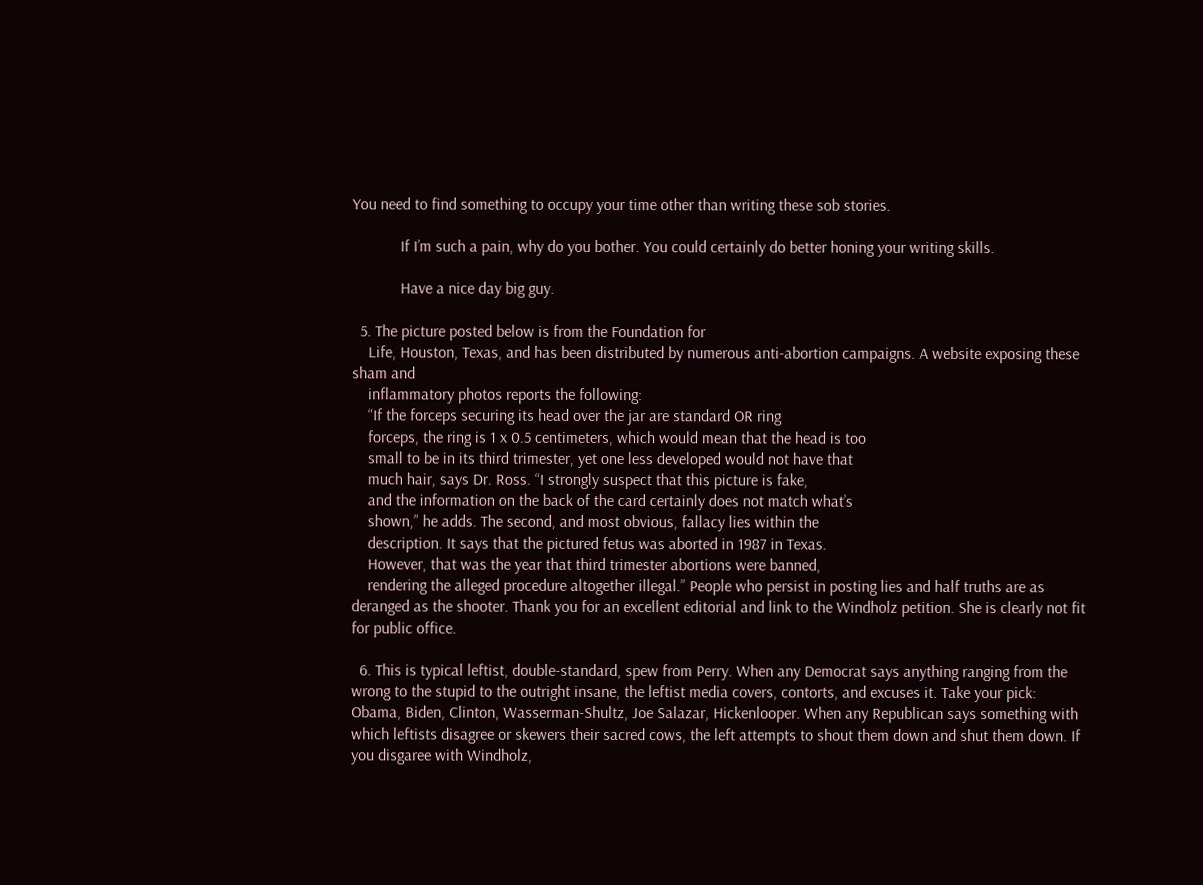You need to find something to occupy your time other than writing these sob stories.

            If I’m such a pain, why do you bother. You could certainly do better honing your writing skills.

            Have a nice day big guy.

  5. The picture posted below is from the Foundation for
    Life, Houston, Texas, and has been distributed by numerous anti-abortion campaigns. A website exposing these sham and
    inflammatory photos reports the following:
    “If the forceps securing its head over the jar are standard OR ring
    forceps, the ring is 1 x 0.5 centimeters, which would mean that the head is too
    small to be in its third trimester, yet one less developed would not have that
    much hair, says Dr. Ross. “I strongly suspect that this picture is fake,
    and the information on the back of the card certainly does not match what’s
    shown,” he adds. The second, and most obvious, fallacy lies within the
    description. It says that the pictured fetus was aborted in 1987 in Texas.
    However, that was the year that third trimester abortions were banned,
    rendering the alleged procedure altogether illegal.” People who persist in posting lies and half truths are as deranged as the shooter. Thank you for an excellent editorial and link to the Windholz petition. She is clearly not fit for public office.

  6. This is typical leftist, double-standard, spew from Perry. When any Democrat says anything ranging from the wrong to the stupid to the outright insane, the leftist media covers, contorts, and excuses it. Take your pick: Obama, Biden, Clinton, Wasserman-Shultz, Joe Salazar, Hickenlooper. When any Republican says something with which leftists disagree or skewers their sacred cows, the left attempts to shout them down and shut them down. If you disgaree with Windholz,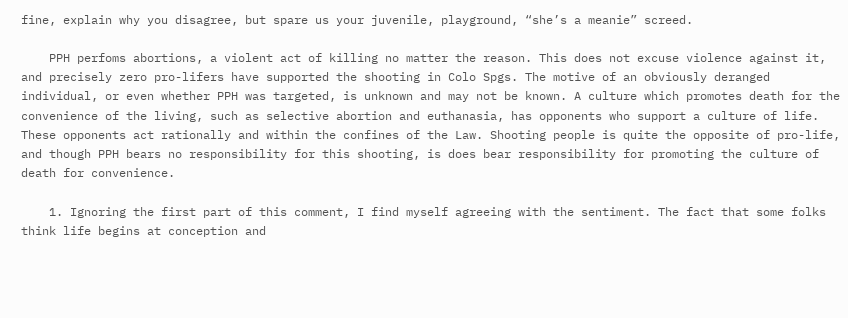fine, explain why you disagree, but spare us your juvenile, playground, “she’s a meanie” screed.

    PPH perfoms abortions, a violent act of killing no matter the reason. This does not excuse violence against it, and precisely zero pro-lifers have supported the shooting in Colo Spgs. The motive of an obviously deranged individual, or even whether PPH was targeted, is unknown and may not be known. A culture which promotes death for the convenience of the living, such as selective abortion and euthanasia, has opponents who support a culture of life. These opponents act rationally and within the confines of the Law. Shooting people is quite the opposite of pro-life, and though PPH bears no responsibility for this shooting, is does bear responsibility for promoting the culture of death for convenience.

    1. Ignoring the first part of this comment, I find myself agreeing with the sentiment. The fact that some folks think life begins at conception and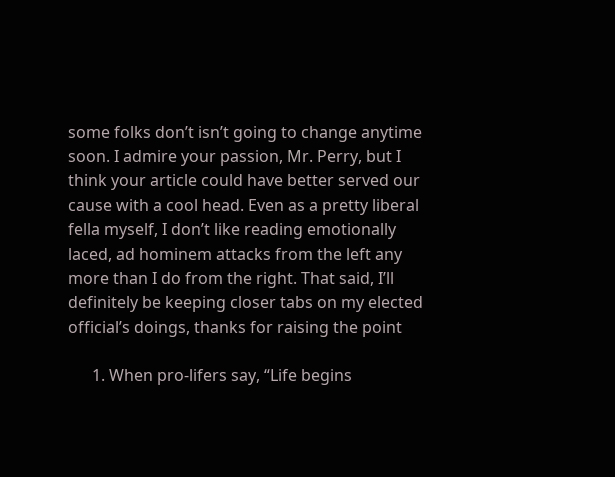some folks don’t isn’t going to change anytime soon. I admire your passion, Mr. Perry, but I think your article could have better served our cause with a cool head. Even as a pretty liberal fella myself, I don’t like reading emotionally laced, ad hominem attacks from the left any more than I do from the right. That said, I’ll definitely be keeping closer tabs on my elected official’s doings, thanks for raising the point

      1. When pro-lifers say, “Life begins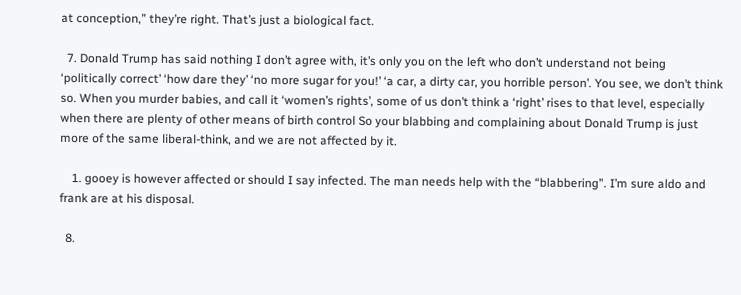at conception,” they’re right. That’s just a biological fact.

  7. Donald Trump has said nothing I don’t agree with, it’s only you on the left who don’t understand not being ‘politically correct’ ‘how dare they’ ‘no more sugar for you!’ ‘a car, a dirty car, you horrible person’. You see, we don’t think so. When you murder babies, and call it ‘women’s rights’, some of us don’t think a ‘right’ rises to that level, especially when there are plenty of other means of birth control So your blabbing and complaining about Donald Trump is just more of the same liberal-think, and we are not affected by it.

    1. gooey is however affected or should I say infected. The man needs help with the “blabbering”. I’m sure aldo and frank are at his disposal.

  8.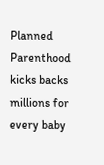Planned Parenthood kicks backs millions for every baby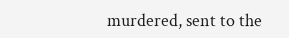murdered, sent to the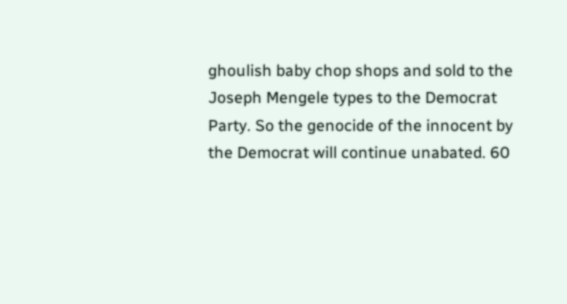ghoulish baby chop shops and sold to the Joseph Mengele types to the Democrat Party. So the genocide of the innocent by the Democrat will continue unabated. 60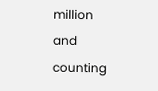million and counting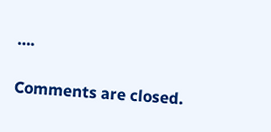….

Comments are closed.